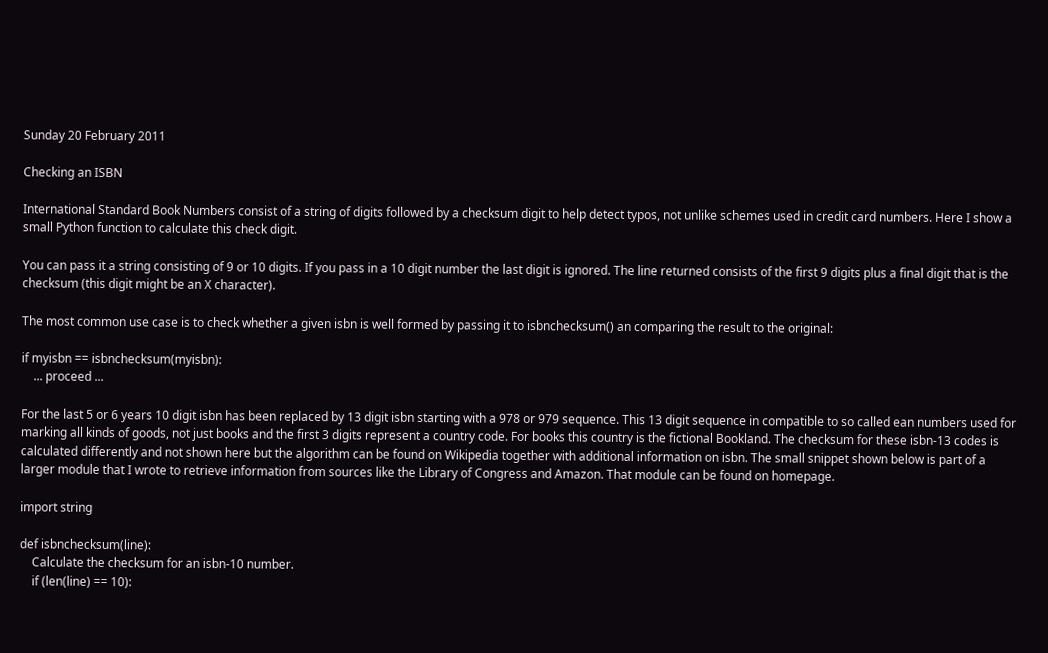Sunday 20 February 2011

Checking an ISBN

International Standard Book Numbers consist of a string of digits followed by a checksum digit to help detect typos, not unlike schemes used in credit card numbers. Here I show a small Python function to calculate this check digit.

You can pass it a string consisting of 9 or 10 digits. If you pass in a 10 digit number the last digit is ignored. The line returned consists of the first 9 digits plus a final digit that is the checksum (this digit might be an X character).

The most common use case is to check whether a given isbn is well formed by passing it to isbnchecksum() an comparing the result to the original:

if myisbn == isbnchecksum(myisbn):
    ... proceed ...

For the last 5 or 6 years 10 digit isbn has been replaced by 13 digit isbn starting with a 978 or 979 sequence. This 13 digit sequence in compatible to so called ean numbers used for marking all kinds of goods, not just books and the first 3 digits represent a country code. For books this country is the fictional Bookland. The checksum for these isbn-13 codes is calculated differently and not shown here but the algorithm can be found on Wikipedia together with additional information on isbn. The small snippet shown below is part of a larger module that I wrote to retrieve information from sources like the Library of Congress and Amazon. That module can be found on homepage.

import string

def isbnchecksum(line):
    Calculate the checksum for an isbn-10 number.
    if (len(line) == 10):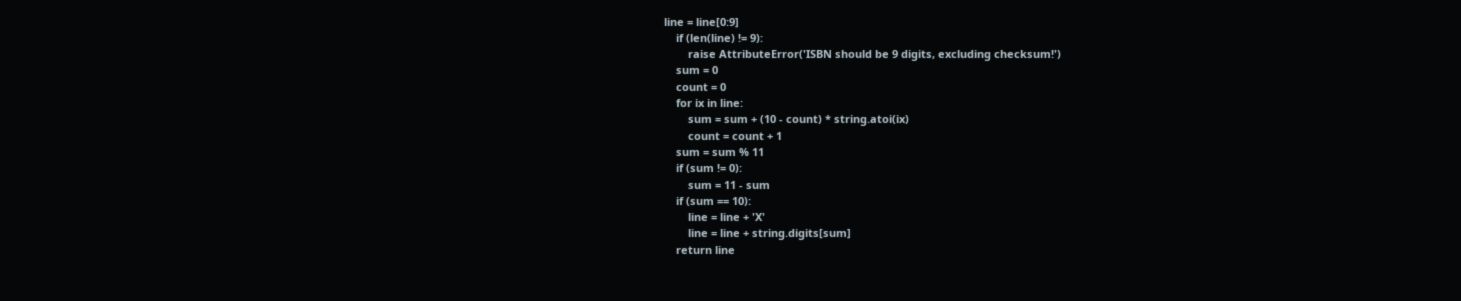line = line[0:9]
    if (len(line) != 9):
        raise AttributeError('ISBN should be 9 digits, excluding checksum!')
    sum = 0
    count = 0
    for ix in line:
        sum = sum + (10 - count) * string.atoi(ix)
        count = count + 1
    sum = sum % 11
    if (sum != 0):
        sum = 11 - sum
    if (sum == 10):
        line = line + 'X'
        line = line + string.digits[sum]
    return line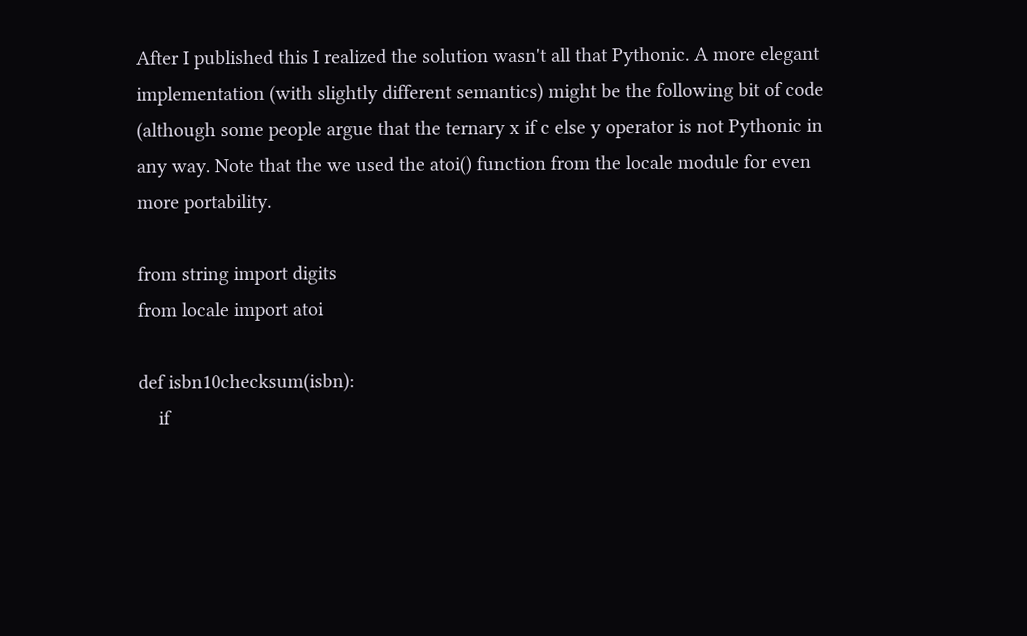After I published this I realized the solution wasn't all that Pythonic. A more elegant implementation (with slightly different semantics) might be the following bit of code (although some people argue that the ternary x if c else y operator is not Pythonic in any way. Note that the we used the atoi() function from the locale module for even more portability.

from string import digits
from locale import atoi

def isbn10checksum(isbn):
    if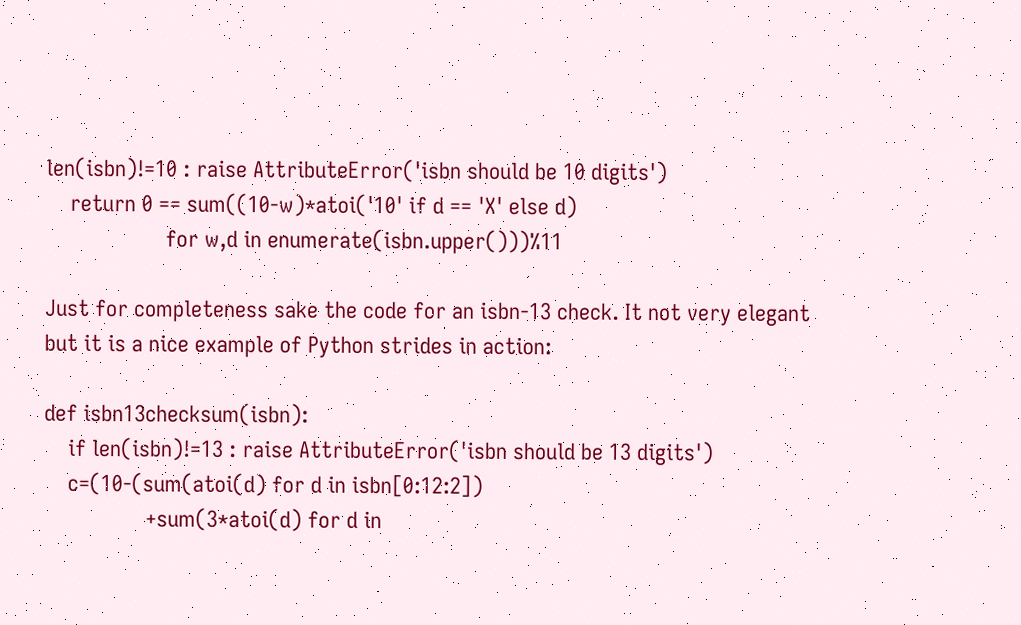len(isbn)!=10 : raise AttributeError('isbn should be 10 digits')
    return 0 == sum((10-w)*atoi('10' if d == 'X' else d)
                    for w,d in enumerate(isbn.upper()))%11

Just for completeness sake the code for an isbn-13 check. It not very elegant but it is a nice example of Python strides in action:

def isbn13checksum(isbn):
    if len(isbn)!=13 : raise AttributeError('isbn should be 13 digits')
    c=(10-(sum(atoi(d) for d in isbn[0:12:2])
                 +sum(3*atoi(d) for d in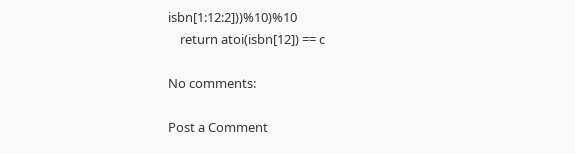isbn[1:12:2]))%10)%10
    return atoi(isbn[12]) == c

No comments:

Post a Comment